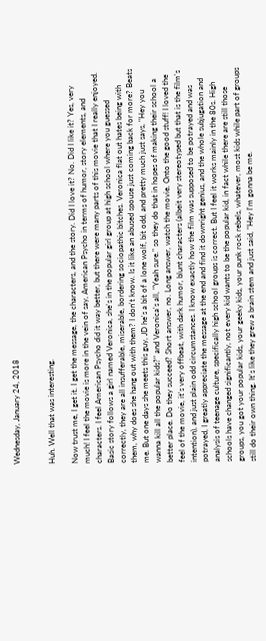Wednesday, January 24, 2018


Huh. Well that was interesting.

Now trust me, I get it. I get the message, the characters, and the story. Did I love it? No. Did I like it? Yes, very much! I feel the movie is more in the vein of say, American Psycho in terms of humor, story elements, and characters. I feel American Psycho did it way better, but there were many parts of this movie that I really enjoyed. Basic story follows a girl named Veronica, she's in the popular girl group at high school where you guessed correctly, they are all insufferable, miserable, bordering sociopathic bitches. Veronica flat out hates being with them, why does she hang out with them? I don't know. Is it like an abused spouse just coming back for more? Beats me. But one days she meets this guy, JD he's a bit of a lone wolf, bit odd, and pretty much just says, "Hey you wanna kill all the popular kids?" and Veronica's all, "Yeah sure." so they do that in hopes of making their school a better place. Do they succeed? Short answer, no. Long answer, watch the movie. Onto the good stuff! I loved the feel of the movie, it's very offbeat, with dark humor, blunt characters (albeit very stereotyped but that is the film's intention), and just plain odd circumstances. I know exactly how the film was supposed to be potrayed and was potrayed, I greatly appreciate the message at the end and find it downright genius, and the whole subjugation and analysis of teenage culture, specifically high school groups is correct. But I feel it works mainly in the 80s. High schools have changed significantly, not every kid wants to be the popular kid, in fact while there are still those groups, you got your popular kids, your geeky kids, your punk rock rebels, whatever, most kids while part of groups still do their own thing. It's like they grew a brain stem and just said, "Hey I'm gonna be me.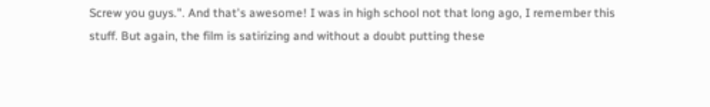Screw you guys.". And that's awesome! I was in high school not that long ago, I remember this stuff. But again, the film is satirizing and without a doubt putting these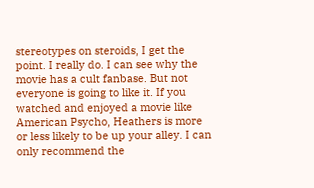stereotypes on steroids, I get the point. I really do. I can see why the movie has a cult fanbase. But not everyone is going to like it. If you watched and enjoyed a movie like American Psycho, Heathers is more or less likely to be up your alley. I can only recommend the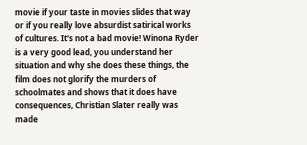movie if your taste in movies slides that way or if you really love absurdist satirical works of cultures. It's not a bad movie! Winona Ryder is a very good lead, you understand her situation and why she does these things, the film does not glorify the murders of schoolmates and shows that it does have consequences, Christian Slater really was made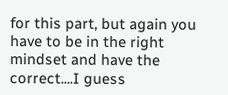for this part, but again you have to be in the right mindset and have the correct....I guess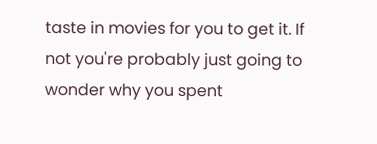taste in movies for you to get it. If not you're probably just going to wonder why you spent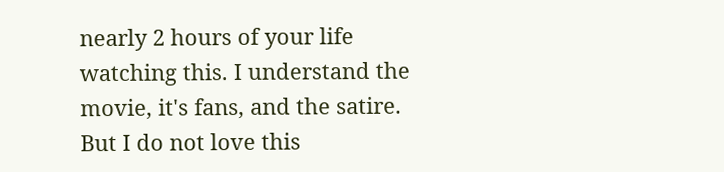nearly 2 hours of your life watching this. I understand the movie, it's fans, and the satire. But I do not love this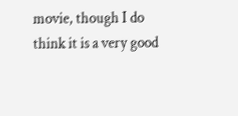movie, though I do think it is a very good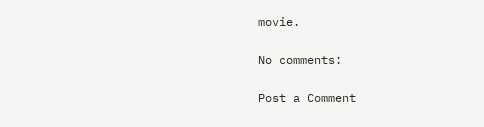movie.

No comments:

Post a Comment